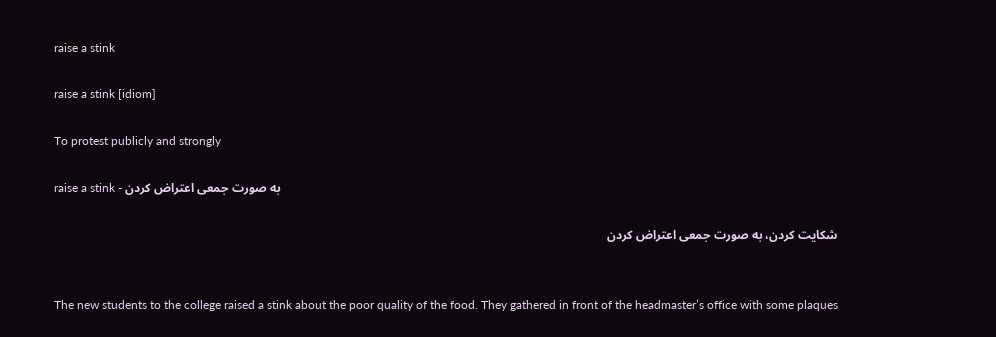raise a stink

raise a stink [idiom]

To protest publicly and strongly

raise a stink - به صورت جمعی اعتراض کردن

شکایت کردن، به صورت جمعی اعتراض کردن


The new students to the college raised a stink about the poor quality of the food. They gathered in front of the headmaster’s office with some plaques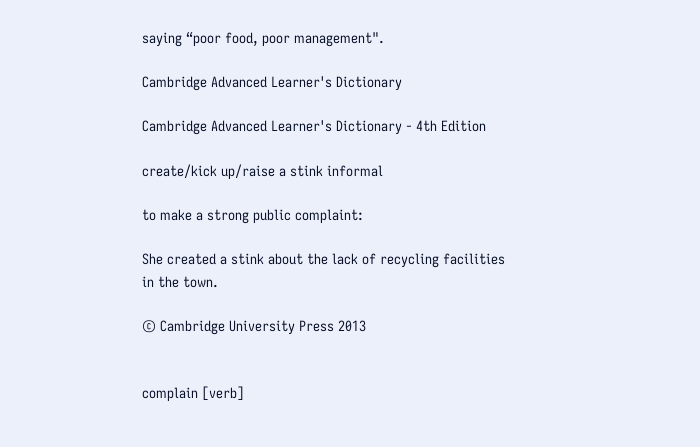saying “poor food, poor management".

Cambridge Advanced Learner's Dictionary

Cambridge Advanced Learner's Dictionary - 4th Edition

create/kick up/raise a stink informal

to make a strong public complaint:

She created a stink about the lack of recycling facilities in the town.

© Cambridge University Press 2013


complain [verb]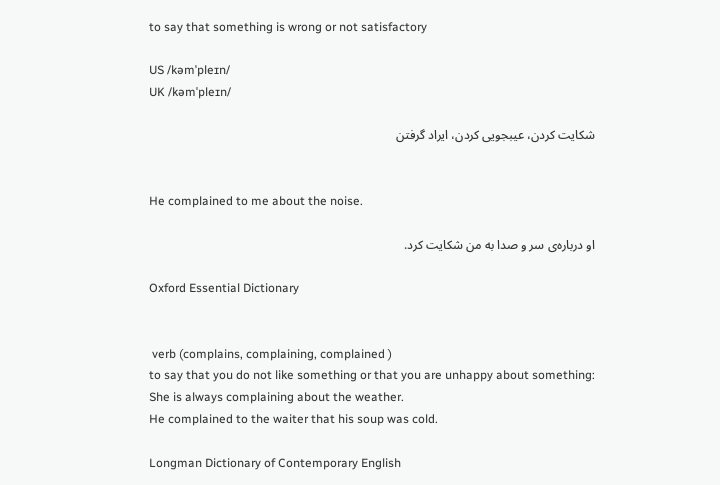to say that something is wrong or not satisfactory

US /kəmˈpleɪn/
UK /kəmˈpleɪn/

شكايت‌ كردن‌، عيبجويى‌ كردن‌، ايراد گرفتن‌


He complained to me about the noise.

او درباره‌ى سر و صدا به‌ من‌ شكايت‌ كرد.

Oxford Essential Dictionary


 verb (complains, complaining, complained )
to say that you do not like something or that you are unhappy about something:
She is always complaining about the weather.
He complained to the waiter that his soup was cold.

Longman Dictionary of Contemporary English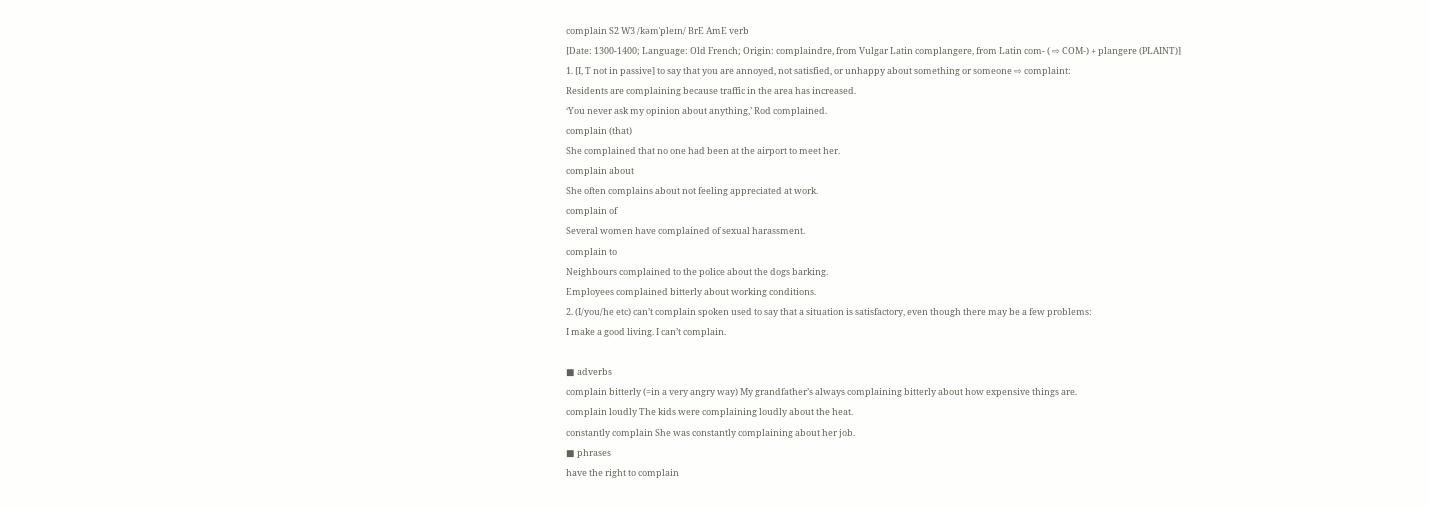complain S2 W3 /kəmˈpleɪn/ BrE AmE verb
[Date: 1300-1400; Language: Old French; Origin: complaindre, from Vulgar Latin complangere, from Latin com- ( ⇨ COM-) + plangere (PLAINT)]
1. [I, T not in passive] to say that you are annoyed, not satisfied, or unhappy about something or someone ⇨ complaint:
Residents are complaining because traffic in the area has increased.
‘You never ask my opinion about anything,’ Rod complained.
complain (that)
She complained that no one had been at the airport to meet her.
complain about
She often complains about not feeling appreciated at work.
complain of
Several women have complained of sexual harassment.
complain to
Neighbours complained to the police about the dogs barking.
Employees complained bitterly about working conditions.
2. (I/you/he etc) can’t complain spoken used to say that a situation is satisfactory, even though there may be a few problems:
I make a good living. I can’t complain.

■ adverbs
complain bitterly (=in a very angry way) My grandfather’s always complaining bitterly about how expensive things are.
complain loudly The kids were complaining loudly about the heat.
constantly complain She was constantly complaining about her job.
■ phrases
have the right to complain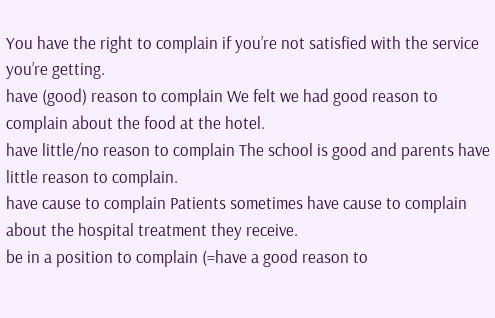You have the right to complain if you’re not satisfied with the service you’re getting.
have (good) reason to complain We felt we had good reason to complain about the food at the hotel.
have little/no reason to complain The school is good and parents have little reason to complain.
have cause to complain Patients sometimes have cause to complain about the hospital treatment they receive.
be in a position to complain (=have a good reason to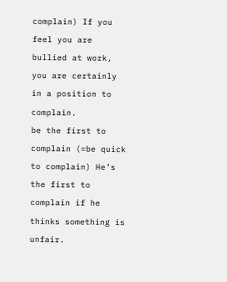complain) If you feel you are bullied at work, you are certainly in a position to complain.
be the first to complain (=be quick to complain) He’s the first to complain if he thinks something is unfair.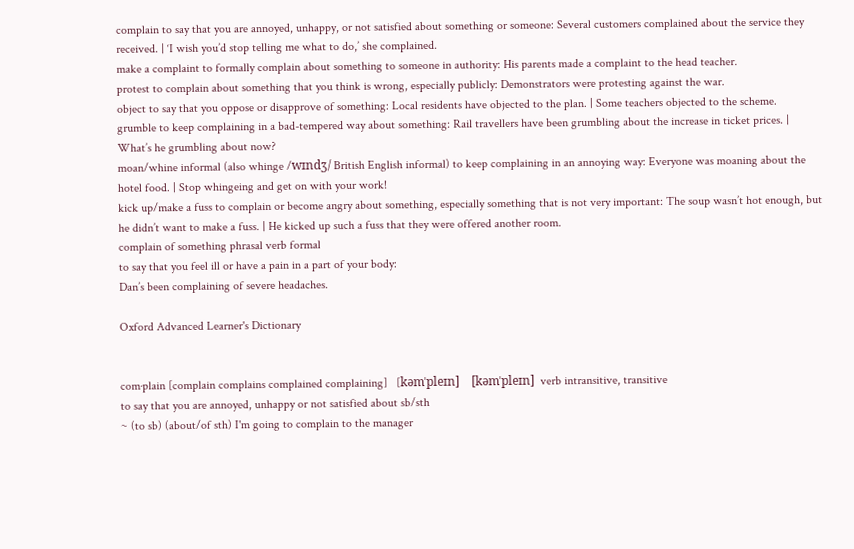complain to say that you are annoyed, unhappy, or not satisfied about something or someone: Several customers complained about the service they received. | ‘I wish you’d stop telling me what to do,’ she complained.
make a complaint to formally complain about something to someone in authority: His parents made a complaint to the head teacher.
protest to complain about something that you think is wrong, especially publicly: Demonstrators were protesting against the war.
object to say that you oppose or disapprove of something: Local residents have objected to the plan. | Some teachers objected to the scheme.
grumble to keep complaining in a bad-tempered way about something: Rail travellers have been grumbling about the increase in ticket prices. | What’s he grumbling about now?
moan/whine informal (also whinge /wɪndʒ/ British English informal) to keep complaining in an annoying way: Everyone was moaning about the hotel food. | Stop whingeing and get on with your work!
kick up/make a fuss to complain or become angry about something, especially something that is not very important: The soup wasn’t hot enough, but he didn’t want to make a fuss. | He kicked up such a fuss that they were offered another room.
complain of something phrasal verb formal
to say that you feel ill or have a pain in a part of your body:
Dan’s been complaining of severe headaches.

Oxford Advanced Learner's Dictionary


com·plain [complain complains complained complaining]   [kəmˈpleɪn]    [kəmˈpleɪn]  verb intransitive, transitive
to say that you are annoyed, unhappy or not satisfied about sb/sth
~ (to sb) (about/of sth) I'm going to complain to the manager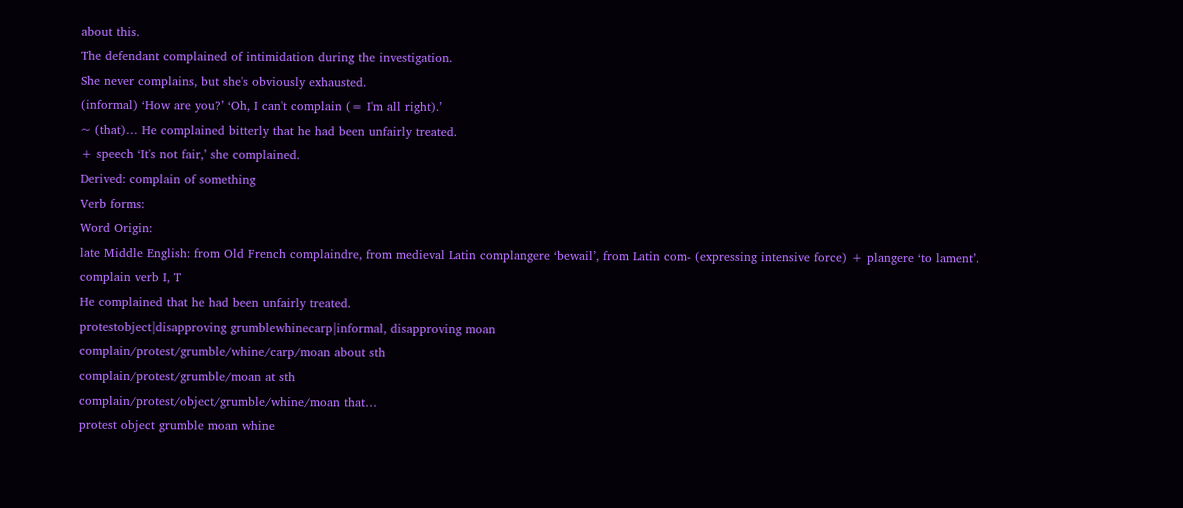about this.
The defendant complained of intimidation during the investigation.
She never complains, but she's obviously exhausted.
(informal) ‘How are you?’ ‘Oh, I can't complain (= I'm all right).’
~ (that)… He complained bitterly that he had been unfairly treated.
+ speech ‘It's not fair,’ she complained.
Derived: complain of something
Verb forms:
Word Origin:
late Middle English: from Old French complaindre, from medieval Latin complangere ‘bewail’, from Latin com- (expressing intensive force) + plangere ‘to lament’.
complain verb I, T
He complained that he had been unfairly treated.
protestobject|disapproving grumblewhinecarp|informal, disapproving moan
complain/protest/grumble/whine/carp/moan about sth
complain/protest/grumble/moan at sth
complain/protest/object/grumble/whine/moan that…
protest object grumble moan whine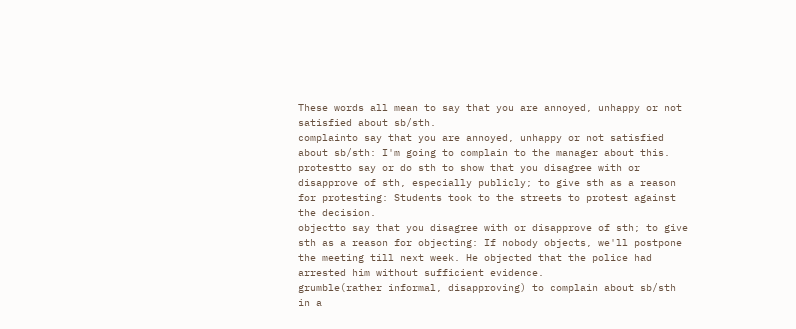These words all mean to say that you are annoyed, unhappy or not satisfied about sb/sth.
complainto say that you are annoyed, unhappy or not satisfied about sb/sth: I'm going to complain to the manager about this.
protestto say or do sth to show that you disagree with or disapprove of sth, especially publicly; to give sth as a reason for protesting: Students took to the streets to protest against the decision.
objectto say that you disagree with or disapprove of sth; to give sth as a reason for objecting: If nobody objects, we'll postpone the meeting till next week. He objected that the police had arrested him without sufficient evidence.
grumble(rather informal, disapproving) to complain about sb/sth in a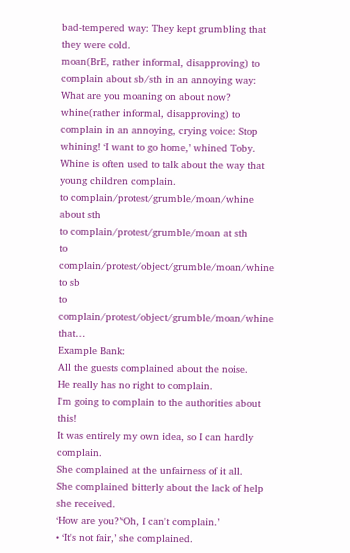bad-tempered way: They kept grumbling that they were cold.
moan(BrE, rather informal, disapproving) to complain about sb/sth in an annoying way: What are you moaning on about now?
whine(rather informal, disapproving) to complain in an annoying, crying voice: Stop whining! ‘I want to go home,’ whined Toby.
Whine is often used to talk about the way that young children complain.
to complain/protest/grumble/moan/whine about sth
to complain/protest/grumble/moan at sth
to complain/protest/object/grumble/moan/whine to sb
to complain/protest/object/grumble/moan/whine that…
Example Bank:
All the guests complained about the noise.
He really has no right to complain.
I'm going to complain to the authorities about this!
It was entirely my own idea, so I can hardly complain.
She complained at the unfairness of it all.
She complained bitterly about the lack of help she received.
‘How are you?’‘Oh, I can't complain.’
• ‘It's not fair,’ she complained.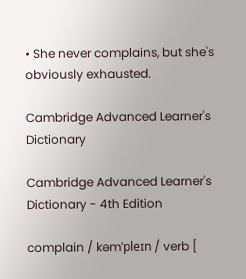• She never complains, but she's obviously exhausted.

Cambridge Advanced Learner's Dictionary

Cambridge Advanced Learner's Dictionary - 4th Edition

complain / kəmˈpleɪn / verb [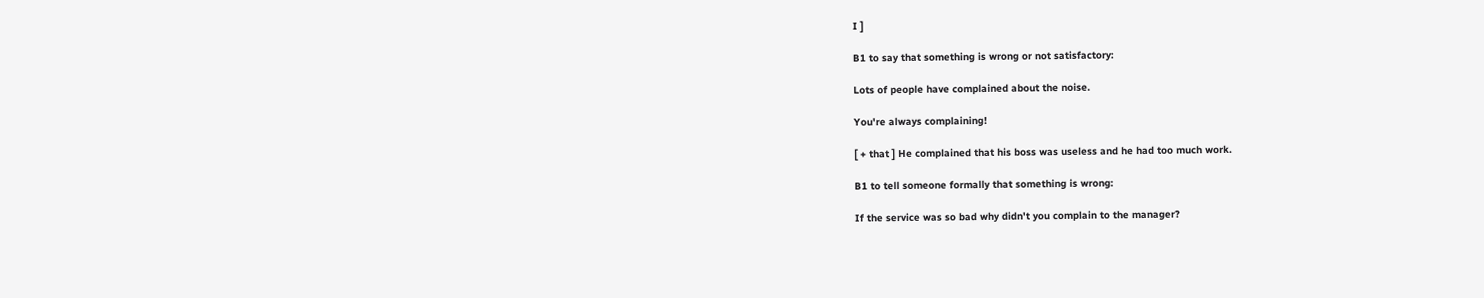I ]

B1 to say that something is wrong or not satisfactory:

Lots of people have complained about the noise.

You're always complaining!

[ + that ] He complained that his boss was useless and he had too much work.

B1 to tell someone formally that something is wrong:

If the service was so bad why didn't you complain to the manager?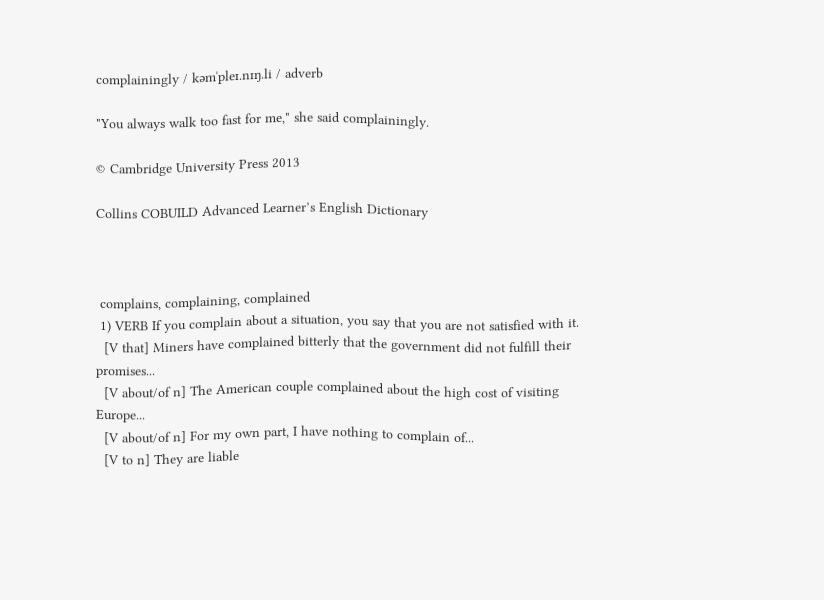complainingly / kəmˈpleɪ.nɪŋ.li / adverb

"You always walk too fast for me," she said complainingly.

© Cambridge University Press 2013

Collins COBUILD Advanced Learner’s English Dictionary



 complains, complaining, complained
 1) VERB If you complain about a situation, you say that you are not satisfied with it.
  [V that] Miners have complained bitterly that the government did not fulfill their promises...
  [V about/of n] The American couple complained about the high cost of visiting Europe...
  [V about/of n] For my own part, I have nothing to complain of...
  [V to n] They are liable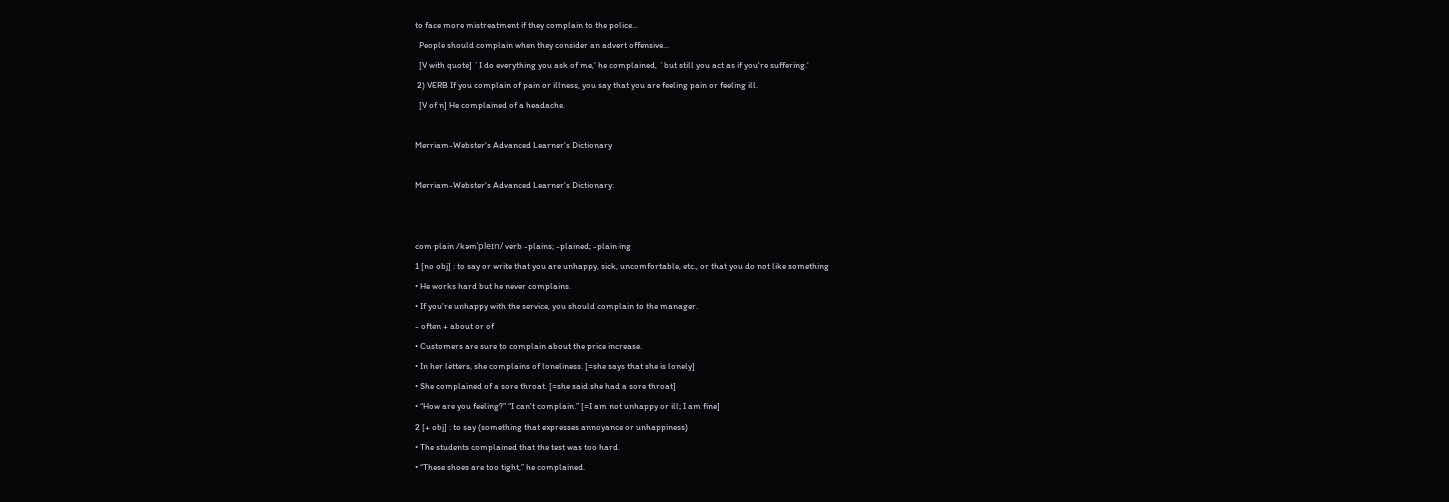to face more mistreatment if they complain to the police...
  People should complain when they consider an advert offensive...
  [V with quote] `I do everything you ask of me,' he complained, `but still you act as if you're suffering.'
 2) VERB If you complain of pain or illness, you say that you are feeling pain or feeling ill.
  [V of n] He complained of a headache.

Merriam-Webster's Advanced Learner's Dictionary

Merriam-Webster's Advanced Learner's Dictionary:


com·plain /kəmˈpleɪn/ verb -plains; -plained; -plain·ing
1 [no obj] : to say or write that you are unhappy, sick, uncomfortable, etc., or that you do not like something
• He works hard but he never complains.
• If you're unhappy with the service, you should complain to the manager.
- often + about or of
• Customers are sure to complain about the price increase.
• In her letters, she complains of loneliness. [=she says that she is lonely]
• She complained of a sore throat. [=she said she had a sore throat]
• “How are you feeling?” “I can't complain.” [=I am not unhappy or ill; I am fine]
2 [+ obj] : to say (something that expresses annoyance or unhappiness)
• The students complained that the test was too hard.
• “These shoes are too tight,” he complained.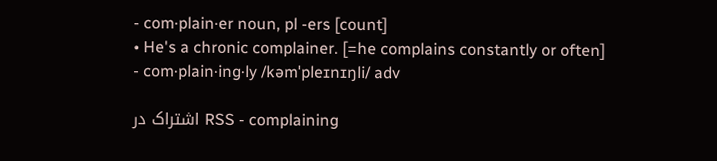- com·plain·er noun, pl -ers [count]
• He's a chronic complainer. [=he complains constantly or often]
- com·plain·ing·ly /kəmˈpleɪnɪŋli/ adv

اشتراک در RSS - complaining